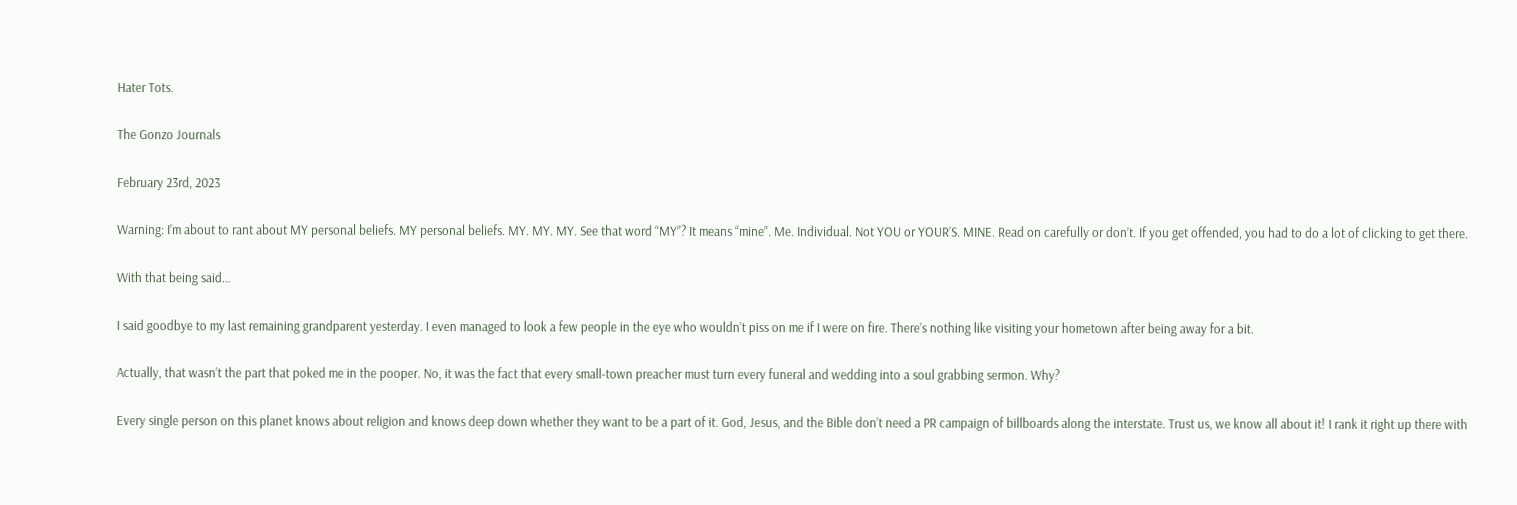Hater Tots.

The Gonzo Journals

February 23rd, 2023

Warning: I’m about to rant about MY personal beliefs. MY personal beliefs. MY. MY. MY. See that word “MY”? It means “mine”. Me. Individual. Not YOU or YOUR’S. MINE. Read on carefully or don’t. If you get offended, you had to do a lot of clicking to get there.

With that being said…

I said goodbye to my last remaining grandparent yesterday. I even managed to look a few people in the eye who wouldn’t piss on me if I were on fire. There’s nothing like visiting your hometown after being away for a bit.

Actually, that wasn’t the part that poked me in the pooper. No, it was the fact that every small-town preacher must turn every funeral and wedding into a soul grabbing sermon. Why?

Every single person on this planet knows about religion and knows deep down whether they want to be a part of it. God, Jesus, and the Bible don’t need a PR campaign of billboards along the interstate. Trust us, we know all about it! I rank it right up there with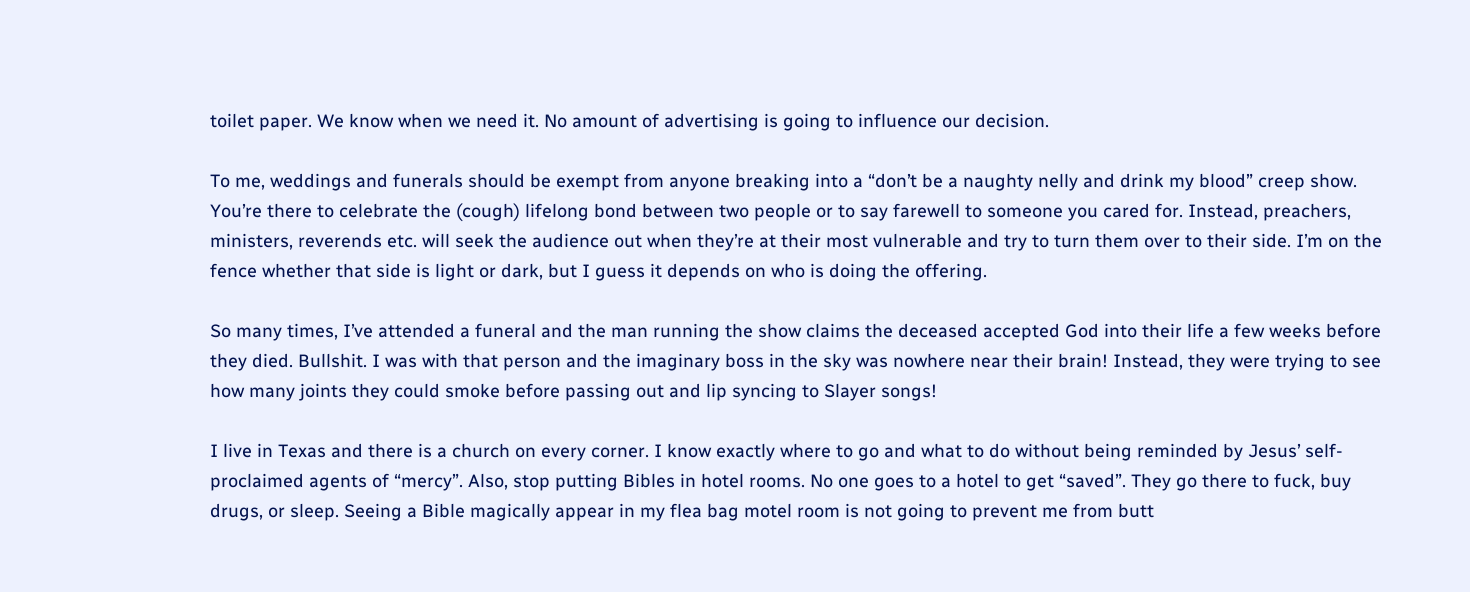toilet paper. We know when we need it. No amount of advertising is going to influence our decision.

To me, weddings and funerals should be exempt from anyone breaking into a “don’t be a naughty nelly and drink my blood” creep show. You’re there to celebrate the (cough) lifelong bond between two people or to say farewell to someone you cared for. Instead, preachers, ministers, reverends etc. will seek the audience out when they’re at their most vulnerable and try to turn them over to their side. I’m on the fence whether that side is light or dark, but I guess it depends on who is doing the offering.

So many times, I’ve attended a funeral and the man running the show claims the deceased accepted God into their life a few weeks before they died. Bullshit. I was with that person and the imaginary boss in the sky was nowhere near their brain! Instead, they were trying to see how many joints they could smoke before passing out and lip syncing to Slayer songs!

I live in Texas and there is a church on every corner. I know exactly where to go and what to do without being reminded by Jesus’ self-proclaimed agents of “mercy”. Also, stop putting Bibles in hotel rooms. No one goes to a hotel to get “saved”. They go there to fuck, buy drugs, or sleep. Seeing a Bible magically appear in my flea bag motel room is not going to prevent me from butt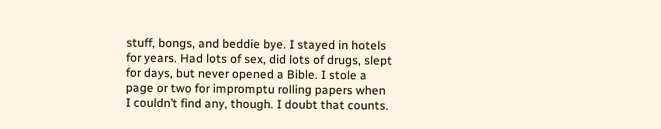stuff, bongs, and beddie bye. I stayed in hotels for years. Had lots of sex, did lots of drugs, slept for days, but never opened a Bible. I stole a page or two for impromptu rolling papers when I couldn’t find any, though. I doubt that counts.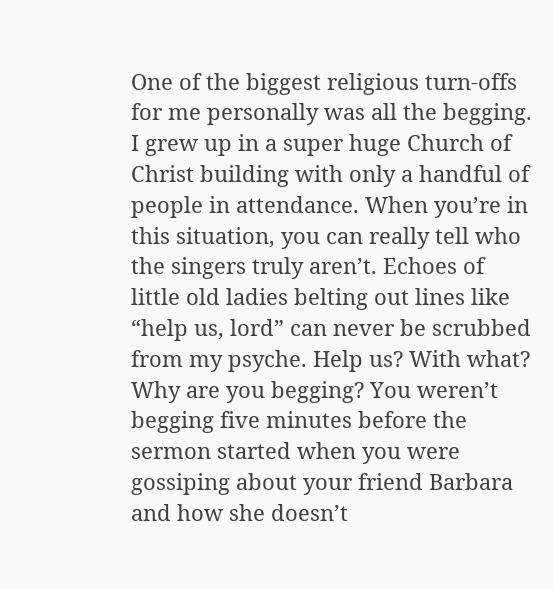One of the biggest religious turn-offs for me personally was all the begging. I grew up in a super huge Church of Christ building with only a handful of people in attendance. When you’re in this situation, you can really tell who the singers truly aren’t. Echoes of little old ladies belting out lines like “help us, lord” can never be scrubbed from my psyche. Help us? With what? Why are you begging? You weren’t begging five minutes before the sermon started when you were gossiping about your friend Barbara and how she doesn’t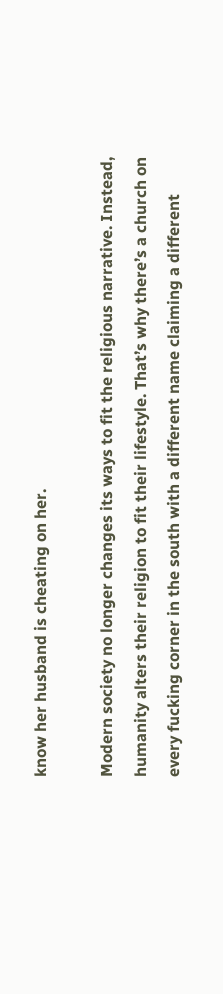know her husband is cheating on her.

Modern society no longer changes its ways to fit the religious narrative. Instead, humanity alters their religion to fit their lifestyle. That’s why there’s a church on every fucking corner in the south with a different name claiming a different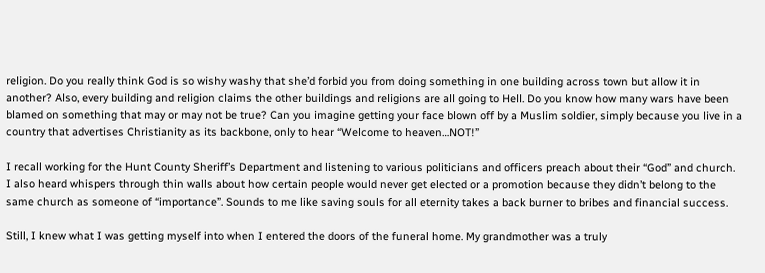religion. Do you really think God is so wishy washy that she’d forbid you from doing something in one building across town but allow it in another? Also, every building and religion claims the other buildings and religions are all going to Hell. Do you know how many wars have been blamed on something that may or may not be true? Can you imagine getting your face blown off by a Muslim soldier, simply because you live in a country that advertises Christianity as its backbone, only to hear “Welcome to heaven…NOT!”

I recall working for the Hunt County Sheriff’s Department and listening to various politicians and officers preach about their “God” and church. I also heard whispers through thin walls about how certain people would never get elected or a promotion because they didn’t belong to the same church as someone of “importance”. Sounds to me like saving souls for all eternity takes a back burner to bribes and financial success.

Still, I knew what I was getting myself into when I entered the doors of the funeral home. My grandmother was a truly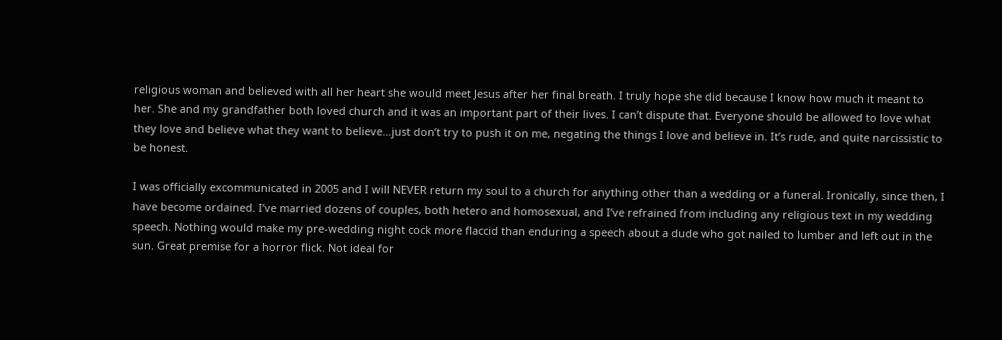religious woman and believed with all her heart she would meet Jesus after her final breath. I truly hope she did because I know how much it meant to her. She and my grandfather both loved church and it was an important part of their lives. I can’t dispute that. Everyone should be allowed to love what they love and believe what they want to believe…just don’t try to push it on me, negating the things I love and believe in. It’s rude, and quite narcissistic to be honest.

I was officially excommunicated in 2005 and I will NEVER return my soul to a church for anything other than a wedding or a funeral. Ironically, since then, I have become ordained. I’ve married dozens of couples, both hetero and homosexual, and I’ve refrained from including any religious text in my wedding speech. Nothing would make my pre-wedding night cock more flaccid than enduring a speech about a dude who got nailed to lumber and left out in the sun. Great premise for a horror flick. Not ideal for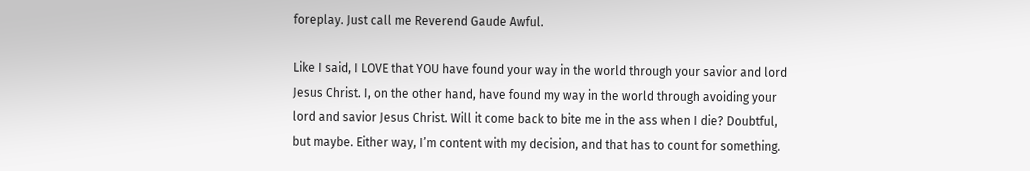foreplay. Just call me Reverend Gaude Awful.

Like I said, I LOVE that YOU have found your way in the world through your savior and lord Jesus Christ. I, on the other hand, have found my way in the world through avoiding your lord and savior Jesus Christ. Will it come back to bite me in the ass when I die? Doubtful, but maybe. Either way, I’m content with my decision, and that has to count for something.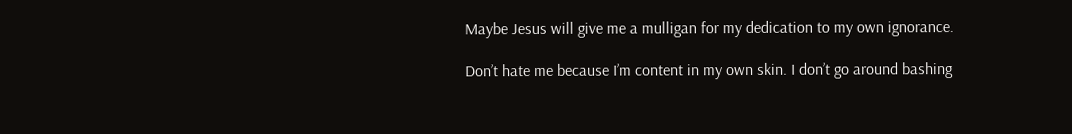Maybe Jesus will give me a mulligan for my dedication to my own ignorance.

Don’t hate me because I’m content in my own skin. I don’t go around bashing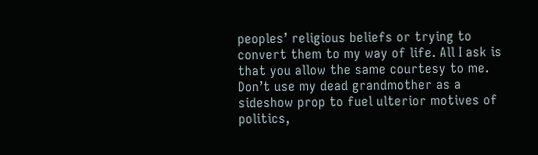peoples’ religious beliefs or trying to convert them to my way of life. All I ask is that you allow the same courtesy to me. Don’t use my dead grandmother as a sideshow prop to fuel ulterior motives of politics,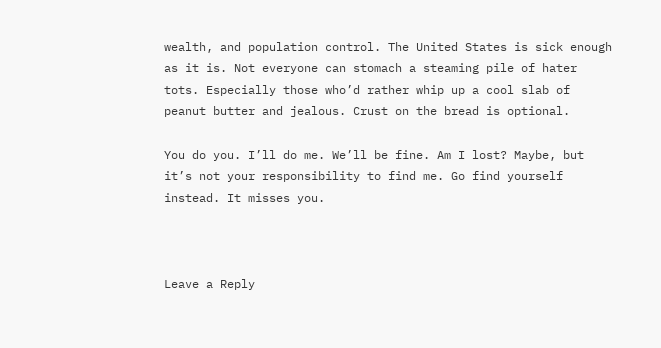wealth, and population control. The United States is sick enough as it is. Not everyone can stomach a steaming pile of hater tots. Especially those who’d rather whip up a cool slab of peanut butter and jealous. Crust on the bread is optional.

You do you. I’ll do me. We’ll be fine. Am I lost? Maybe, but it’s not your responsibility to find me. Go find yourself instead. It misses you.



Leave a Reply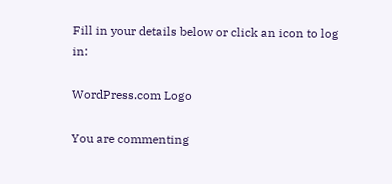Fill in your details below or click an icon to log in:

WordPress.com Logo

You are commenting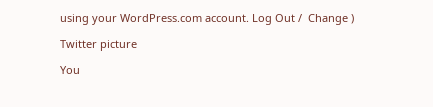using your WordPress.com account. Log Out /  Change )

Twitter picture

You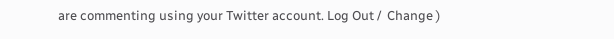are commenting using your Twitter account. Log Out /  Change )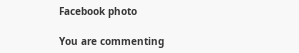Facebook photo

You are commenting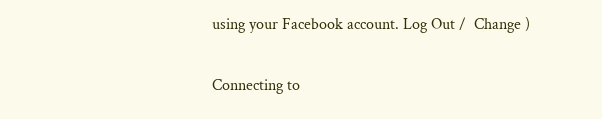using your Facebook account. Log Out /  Change )

Connecting to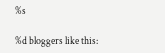%s

%d bloggers like this: